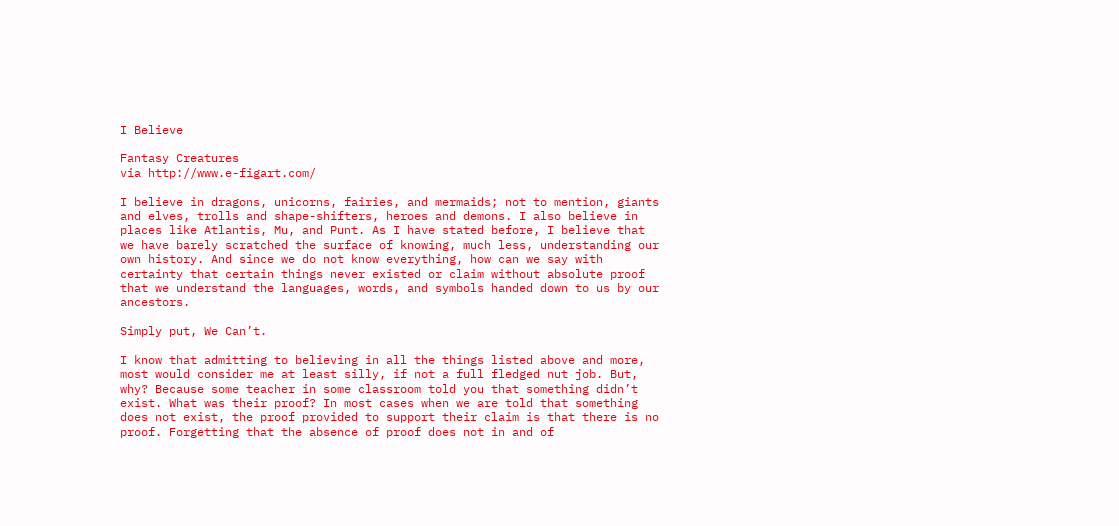I Believe

Fantasy Creatures
via http://www.e-figart.com/

I believe in dragons, unicorns, fairies, and mermaids; not to mention, giants and elves, trolls and shape-shifters, heroes and demons. I also believe in places like Atlantis, Mu, and Punt. As I have stated before, I believe that we have barely scratched the surface of knowing, much less, understanding our own history. And since we do not know everything, how can we say with certainty that certain things never existed or claim without absolute proof that we understand the languages, words, and symbols handed down to us by our ancestors.

Simply put, We Can’t.

I know that admitting to believing in all the things listed above and more, most would consider me at least silly, if not a full fledged nut job. But, why? Because some teacher in some classroom told you that something didn’t exist. What was their proof? In most cases when we are told that something does not exist, the proof provided to support their claim is that there is no proof. Forgetting that the absence of proof does not in and of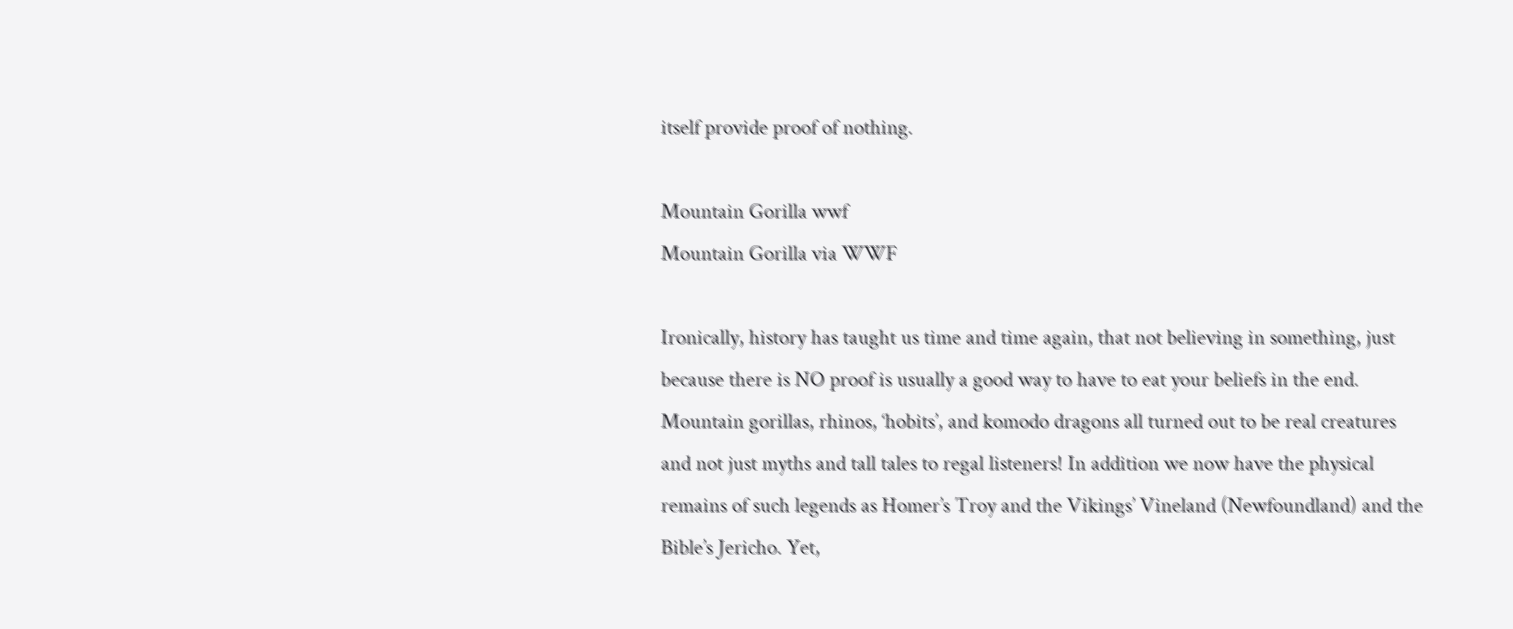itself provide proof of nothing.

Mountain Gorilla wwf
Mountain Gorilla via WWF

Ironically, history has taught us time and time again, that not believing in something, just because there is NO proof is usually a good way to have to eat your beliefs in the end. Mountain gorillas, rhinos, ‘hobits’, and komodo dragons all turned out to be real creatures and not just myths and tall tales to regal listeners! In addition we now have the physical remains of such legends as Homer’s Troy and the Vikings’ Vineland (Newfoundland) and the Bible’s Jericho. Yet,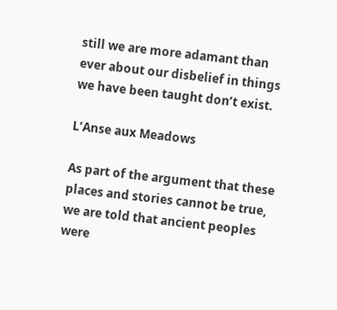still we are more adamant than ever about our disbelief in things we have been taught don’t exist.

L’Anse aux Meadows

As part of the argument that these places and stories cannot be true, we are told that ancient peoples were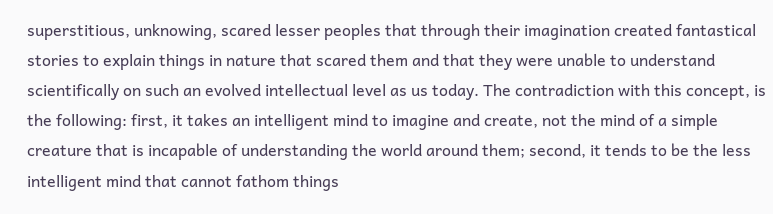superstitious, unknowing, scared lesser peoples that through their imagination created fantastical stories to explain things in nature that scared them and that they were unable to understand scientifically on such an evolved intellectual level as us today. The contradiction with this concept, is the following: first, it takes an intelligent mind to imagine and create, not the mind of a simple creature that is incapable of understanding the world around them; second, it tends to be the less intelligent mind that cannot fathom things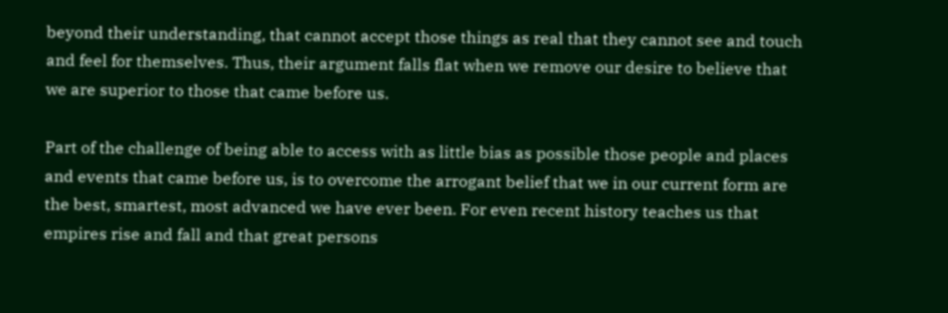beyond their understanding, that cannot accept those things as real that they cannot see and touch and feel for themselves. Thus, their argument falls flat when we remove our desire to believe that we are superior to those that came before us.

Part of the challenge of being able to access with as little bias as possible those people and places and events that came before us, is to overcome the arrogant belief that we in our current form are the best, smartest, most advanced we have ever been. For even recent history teaches us that empires rise and fall and that great persons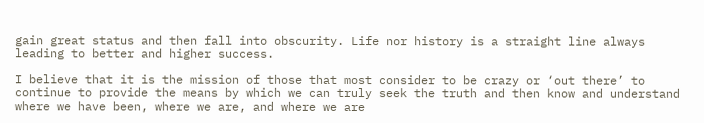gain great status and then fall into obscurity. Life nor history is a straight line always leading to better and higher success.

I believe that it is the mission of those that most consider to be crazy or ‘out there’ to continue to provide the means by which we can truly seek the truth and then know and understand where we have been, where we are, and where we are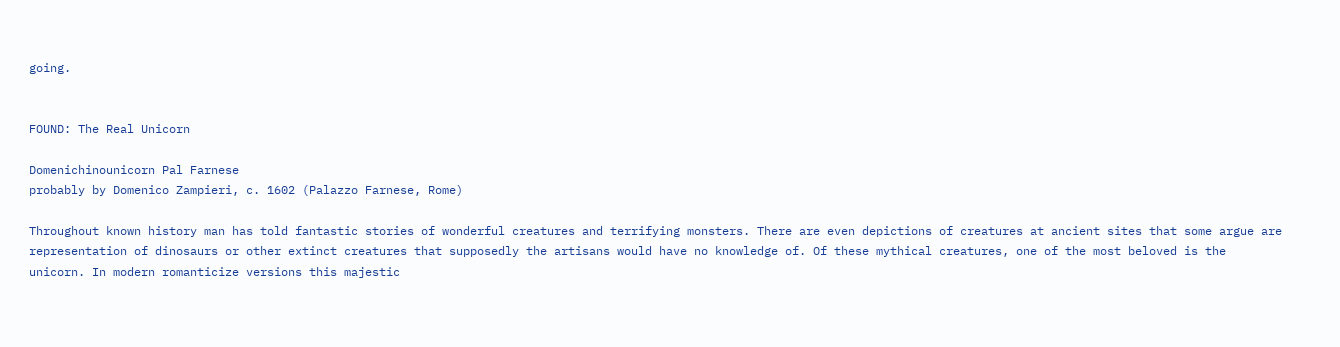going.


FOUND: The Real Unicorn

Domenichinounicorn Pal Farnese
probably by Domenico Zampieri, c. 1602 (Palazzo Farnese, Rome)

Throughout known history man has told fantastic stories of wonderful creatures and terrifying monsters. There are even depictions of creatures at ancient sites that some argue are representation of dinosaurs or other extinct creatures that supposedly the artisans would have no knowledge of. Of these mythical creatures, one of the most beloved is the unicorn. In modern romanticize versions this majestic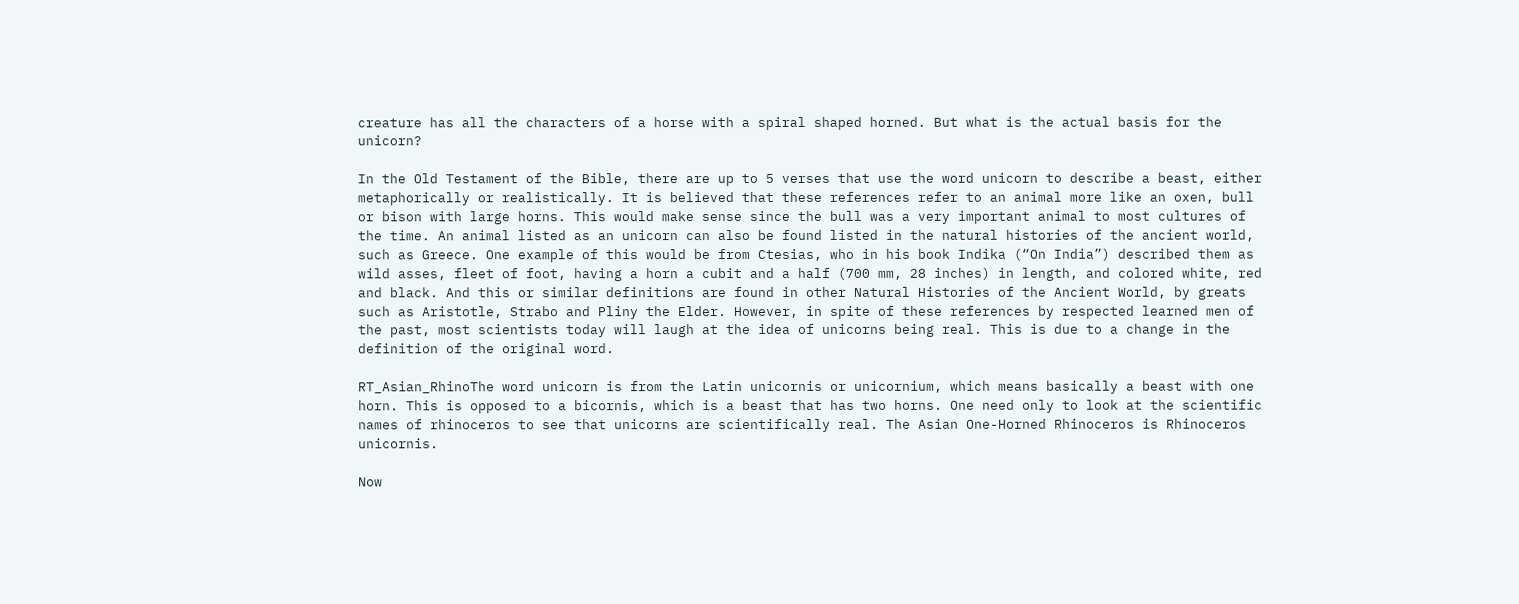creature has all the characters of a horse with a spiral shaped horned. But what is the actual basis for the unicorn?

In the Old Testament of the Bible, there are up to 5 verses that use the word unicorn to describe a beast, either metaphorically or realistically. It is believed that these references refer to an animal more like an oxen, bull or bison with large horns. This would make sense since the bull was a very important animal to most cultures of the time. An animal listed as an unicorn can also be found listed in the natural histories of the ancient world, such as Greece. One example of this would be from Ctesias, who in his book Indika (“On India”) described them as wild asses, fleet of foot, having a horn a cubit and a half (700 mm, 28 inches) in length, and colored white, red and black. And this or similar definitions are found in other Natural Histories of the Ancient World, by greats such as Aristotle, Strabo and Pliny the Elder. However, in spite of these references by respected learned men of the past, most scientists today will laugh at the idea of unicorns being real. This is due to a change in the definition of the original word.

RT_Asian_RhinoThe word unicorn is from the Latin unicornis or unicornium, which means basically a beast with one horn. This is opposed to a bicornis, which is a beast that has two horns. One need only to look at the scientific names of rhinoceros to see that unicorns are scientifically real. The Asian One-Horned Rhinoceros is Rhinoceros unicornis.

Now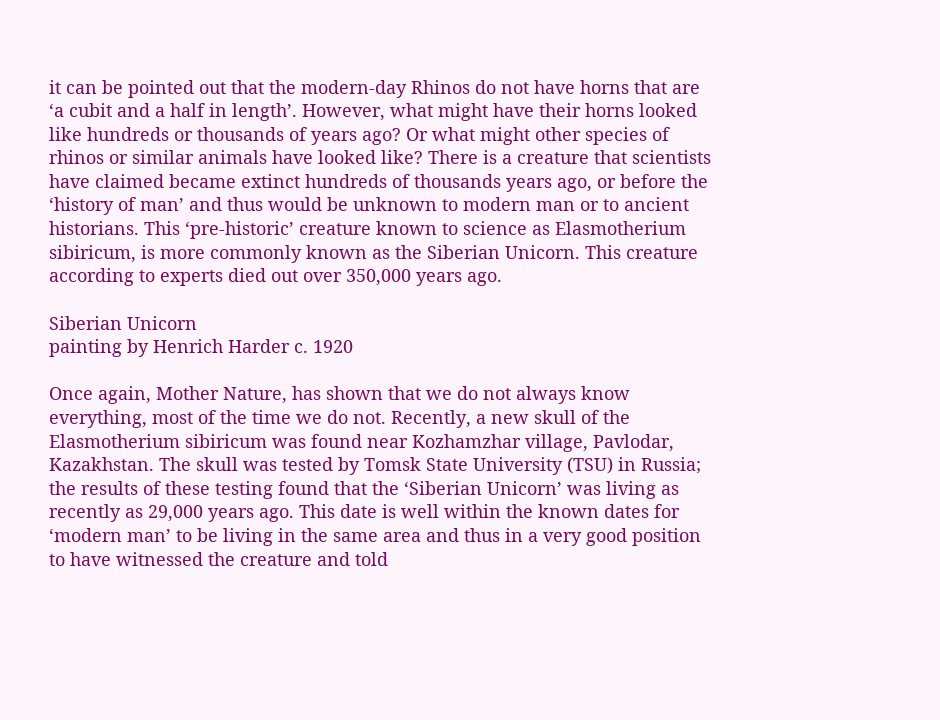it can be pointed out that the modern-day Rhinos do not have horns that are ‘a cubit and a half in length’. However, what might have their horns looked like hundreds or thousands of years ago? Or what might other species of rhinos or similar animals have looked like? There is a creature that scientists have claimed became extinct hundreds of thousands years ago, or before the ‘history of man’ and thus would be unknown to modern man or to ancient historians. This ‘pre-historic’ creature known to science as Elasmotherium sibiricum, is more commonly known as the Siberian Unicorn. This creature according to experts died out over 350,000 years ago.

Siberian Unicorn
painting by Henrich Harder c. 1920

Once again, Mother Nature, has shown that we do not always know everything, most of the time we do not. Recently, a new skull of the Elasmotherium sibiricum was found near Kozhamzhar village, Pavlodar, Kazakhstan. The skull was tested by Tomsk State University (TSU) in Russia; the results of these testing found that the ‘Siberian Unicorn’ was living as recently as 29,000 years ago. This date is well within the known dates for ‘modern man’ to be living in the same area and thus in a very good position to have witnessed the creature and told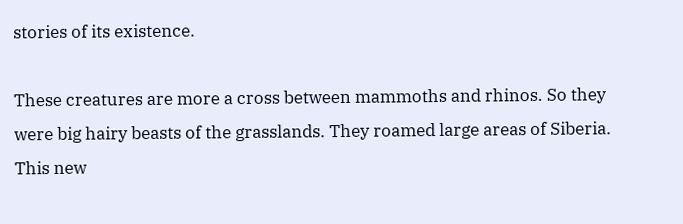stories of its existence.

These creatures are more a cross between mammoths and rhinos. So they were big hairy beasts of the grasslands. They roamed large areas of Siberia. This new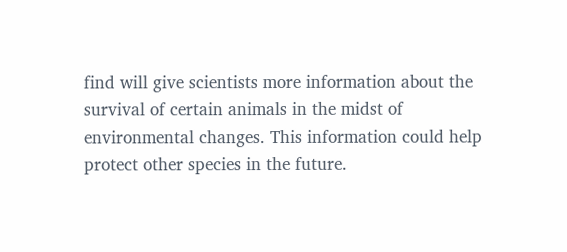find will give scientists more information about the survival of certain animals in the midst of environmental changes. This information could help protect other species in the future.